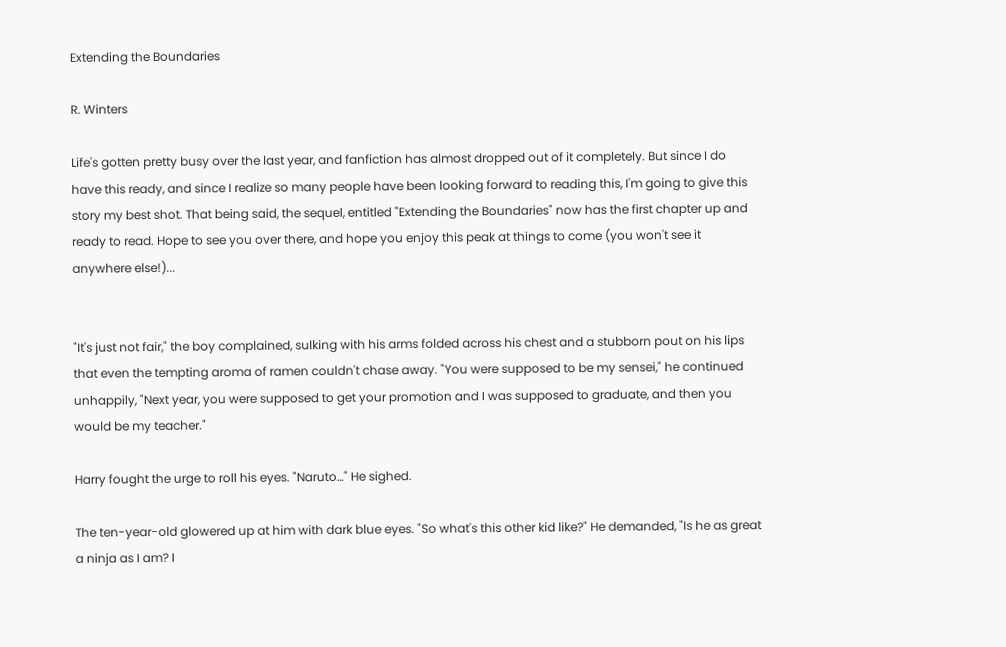Extending the Boundaries

R. Winters

Life's gotten pretty busy over the last year, and fanfiction has almost dropped out of it completely. But since I do have this ready, and since I realize so many people have been looking forward to reading this, I'm going to give this story my best shot. That being said, the sequel, entitled "Extending the Boundaries" now has the first chapter up and ready to read. Hope to see you over there, and hope you enjoy this peak at things to come (you won't see it anywhere else!)...


"It's just not fair," the boy complained, sulking with his arms folded across his chest and a stubborn pout on his lips that even the tempting aroma of ramen couldn't chase away. "You were supposed to be my sensei," he continued unhappily, "Next year, you were supposed to get your promotion and I was supposed to graduate, and then you would be my teacher."

Harry fought the urge to roll his eyes. "Naruto…" He sighed.

The ten-year-old glowered up at him with dark blue eyes. "So what's this other kid like?" He demanded, "Is he as great a ninja as I am? I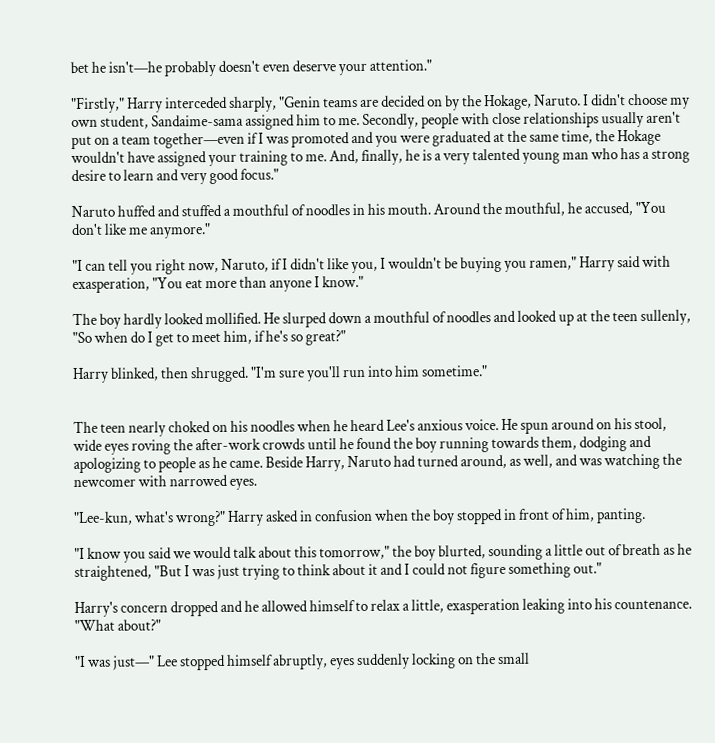bet he isn't—he probably doesn't even deserve your attention."

"Firstly," Harry interceded sharply, "Genin teams are decided on by the Hokage, Naruto. I didn't choose my own student, Sandaime-sama assigned him to me. Secondly, people with close relationships usually aren't put on a team together—even if I was promoted and you were graduated at the same time, the Hokage wouldn't have assigned your training to me. And, finally, he is a very talented young man who has a strong desire to learn and very good focus."

Naruto huffed and stuffed a mouthful of noodles in his mouth. Around the mouthful, he accused, "You don't like me anymore."

"I can tell you right now, Naruto, if I didn't like you, I wouldn't be buying you ramen," Harry said with exasperation, "You eat more than anyone I know."

The boy hardly looked mollified. He slurped down a mouthful of noodles and looked up at the teen sullenly, "So when do I get to meet him, if he's so great?"

Harry blinked, then shrugged. "I'm sure you'll run into him sometime."


The teen nearly choked on his noodles when he heard Lee's anxious voice. He spun around on his stool, wide eyes roving the after-work crowds until he found the boy running towards them, dodging and apologizing to people as he came. Beside Harry, Naruto had turned around, as well, and was watching the newcomer with narrowed eyes.

"Lee-kun, what's wrong?" Harry asked in confusion when the boy stopped in front of him, panting.

"I know you said we would talk about this tomorrow," the boy blurted, sounding a little out of breath as he straightened, "But I was just trying to think about it and I could not figure something out."

Harry's concern dropped and he allowed himself to relax a little, exasperation leaking into his countenance. "What about?"

"I was just—" Lee stopped himself abruptly, eyes suddenly locking on the small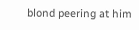blond peering at him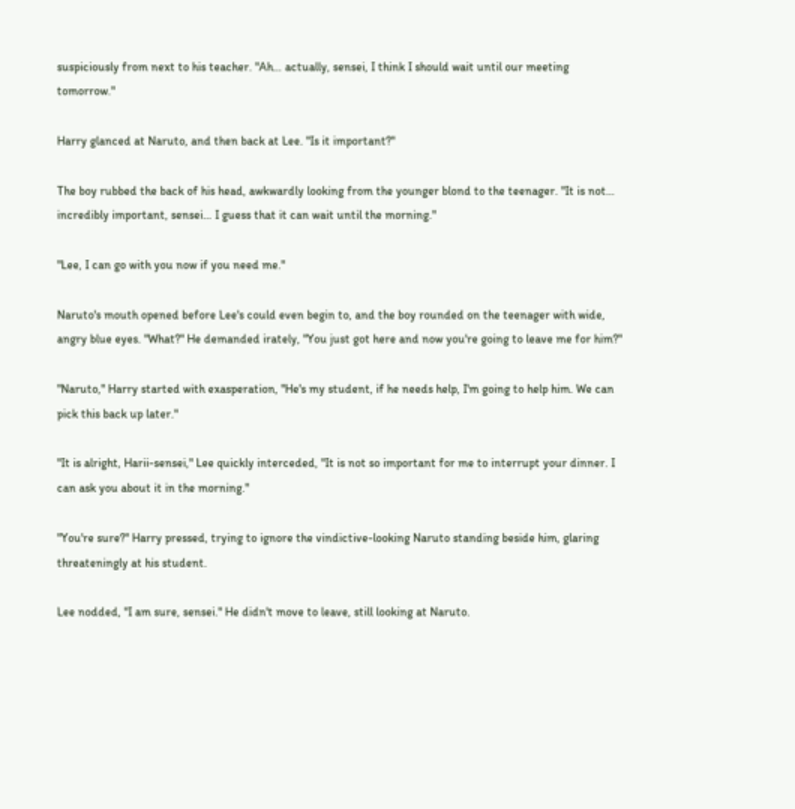suspiciously from next to his teacher. "Ah… actually, sensei, I think I should wait until our meeting tomorrow."

Harry glanced at Naruto, and then back at Lee. "Is it important?"

The boy rubbed the back of his head, awkwardly looking from the younger blond to the teenager. "It is not… incredibly important, sensei… I guess that it can wait until the morning."

"Lee, I can go with you now if you need me."

Naruto's mouth opened before Lee's could even begin to, and the boy rounded on the teenager with wide, angry blue eyes. "What?" He demanded irately, "You just got here and now you're going to leave me for him?"

"Naruto," Harry started with exasperation, "He's my student, if he needs help, I'm going to help him. We can pick this back up later."

"It is alright, Harii-sensei," Lee quickly interceded, "It is not so important for me to interrupt your dinner. I can ask you about it in the morning."

"You're sure?" Harry pressed, trying to ignore the vindictive-looking Naruto standing beside him, glaring threateningly at his student.

Lee nodded, "I am sure, sensei." He didn't move to leave, still looking at Naruto.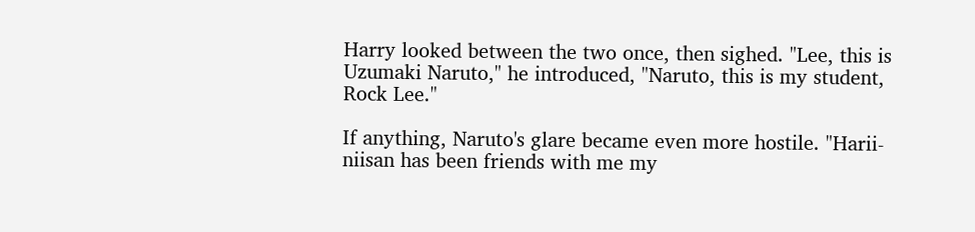Harry looked between the two once, then sighed. "Lee, this is Uzumaki Naruto," he introduced, "Naruto, this is my student, Rock Lee."

If anything, Naruto's glare became even more hostile. "Harii-niisan has been friends with me my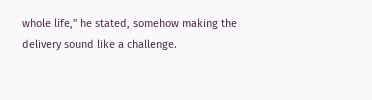whole life," he stated, somehow making the delivery sound like a challenge.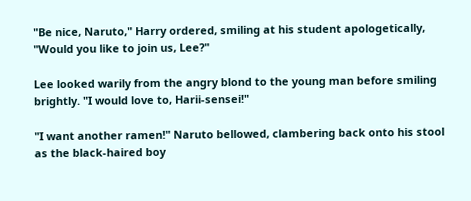"Be nice, Naruto," Harry ordered, smiling at his student apologetically, "Would you like to join us, Lee?"

Lee looked warily from the angry blond to the young man before smiling brightly. "I would love to, Harii-sensei!"

"I want another ramen!" Naruto bellowed, clambering back onto his stool as the black-haired boy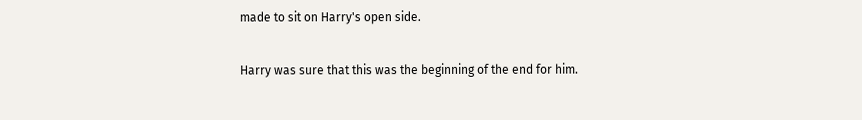made to sit on Harry's open side.

Harry was sure that this was the beginning of the end for him.